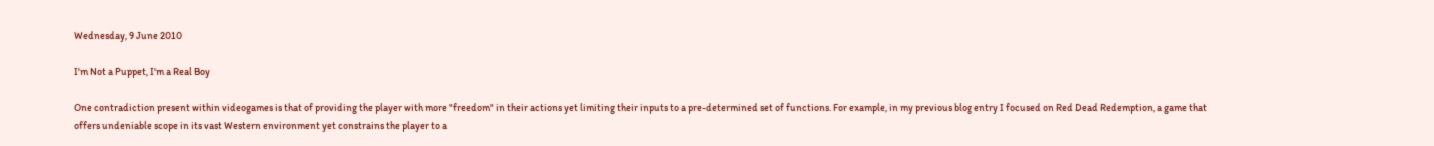Wednesday, 9 June 2010

I'm Not a Puppet, I'm a Real Boy

One contradiction present within videogames is that of providing the player with more "freedom" in their actions yet limiting their inputs to a pre-determined set of functions. For example, in my previous blog entry I focused on Red Dead Redemption, a game that offers undeniable scope in its vast Western environment yet constrains the player to a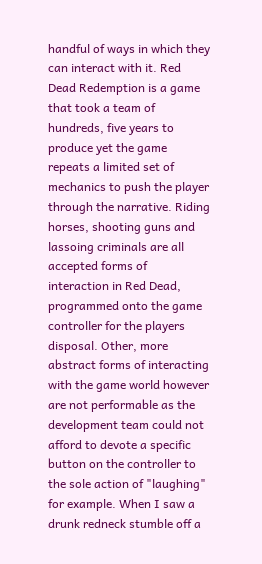handful of ways in which they can interact with it. Red Dead Redemption is a game that took a team of hundreds, five years to produce yet the game repeats a limited set of mechanics to push the player through the narrative. Riding horses, shooting guns and lassoing criminals are all accepted forms of interaction in Red Dead, programmed onto the game controller for the players disposal. Other, more abstract forms of interacting with the game world however are not performable as the development team could not afford to devote a specific button on the controller to the sole action of "laughing" for example. When I saw a drunk redneck stumble off a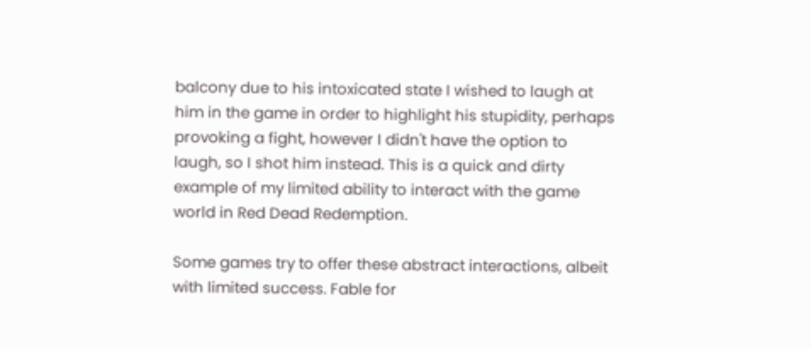balcony due to his intoxicated state I wished to laugh at him in the game in order to highlight his stupidity, perhaps provoking a fight, however I didn't have the option to laugh, so I shot him instead. This is a quick and dirty example of my limited ability to interact with the game world in Red Dead Redemption.

Some games try to offer these abstract interactions, albeit with limited success. Fable for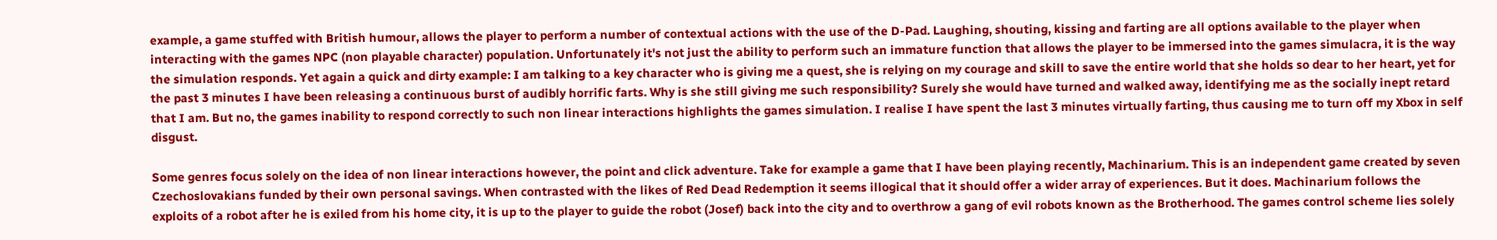example, a game stuffed with British humour, allows the player to perform a number of contextual actions with the use of the D-Pad. Laughing, shouting, kissing and farting are all options available to the player when interacting with the games NPC (non playable character) population. Unfortunately it's not just the ability to perform such an immature function that allows the player to be immersed into the games simulacra, it is the way the simulation responds. Yet again a quick and dirty example: I am talking to a key character who is giving me a quest, she is relying on my courage and skill to save the entire world that she holds so dear to her heart, yet for the past 3 minutes I have been releasing a continuous burst of audibly horrific farts. Why is she still giving me such responsibility? Surely she would have turned and walked away, identifying me as the socially inept retard that I am. But no, the games inability to respond correctly to such non linear interactions highlights the games simulation. I realise I have spent the last 3 minutes virtually farting, thus causing me to turn off my Xbox in self disgust.

Some genres focus solely on the idea of non linear interactions however, the point and click adventure. Take for example a game that I have been playing recently, Machinarium. This is an independent game created by seven Czechoslovakians funded by their own personal savings. When contrasted with the likes of Red Dead Redemption it seems illogical that it should offer a wider array of experiences. But it does. Machinarium follows the exploits of a robot after he is exiled from his home city, it is up to the player to guide the robot (Josef) back into the city and to overthrow a gang of evil robots known as the Brotherhood. The games control scheme lies solely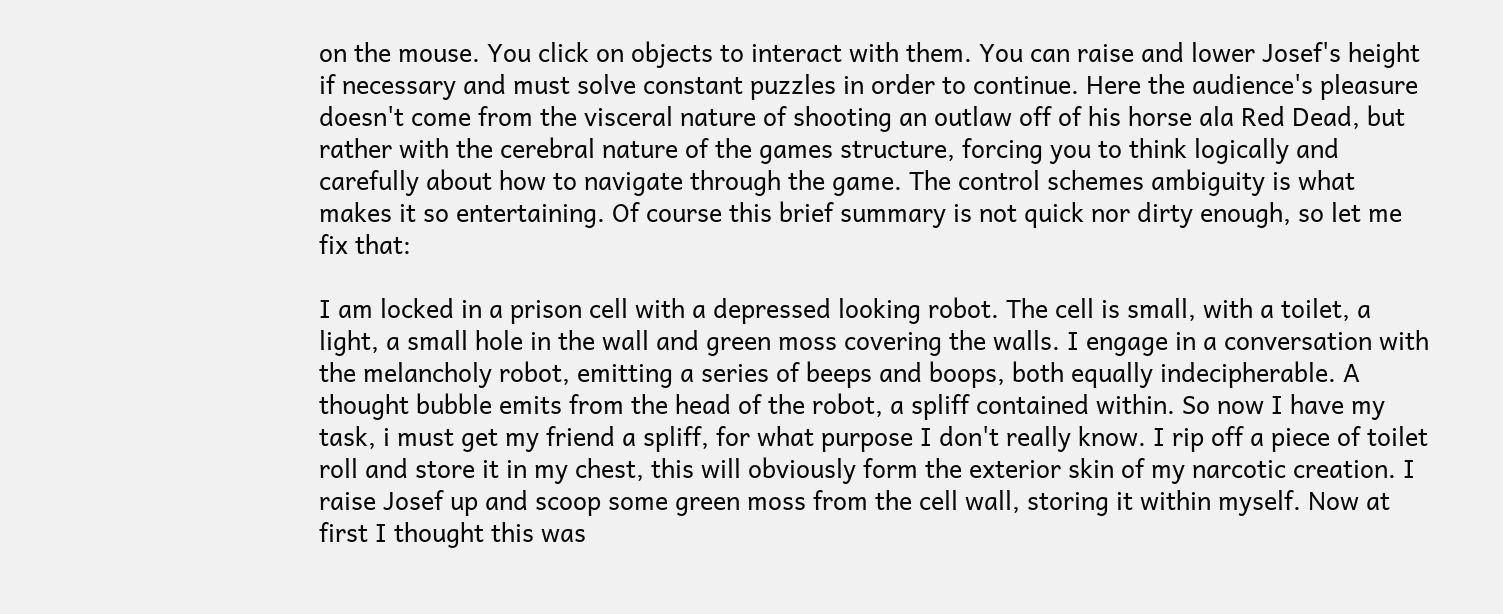on the mouse. You click on objects to interact with them. You can raise and lower Josef's height if necessary and must solve constant puzzles in order to continue. Here the audience's pleasure doesn't come from the visceral nature of shooting an outlaw off of his horse ala Red Dead, but rather with the cerebral nature of the games structure, forcing you to think logically and carefully about how to navigate through the game. The control schemes ambiguity is what makes it so entertaining. Of course this brief summary is not quick nor dirty enough, so let me fix that:

I am locked in a prison cell with a depressed looking robot. The cell is small, with a toilet, a light, a small hole in the wall and green moss covering the walls. I engage in a conversation with the melancholy robot, emitting a series of beeps and boops, both equally indecipherable. A thought bubble emits from the head of the robot, a spliff contained within. So now I have my task, i must get my friend a spliff, for what purpose I don't really know. I rip off a piece of toilet roll and store it in my chest, this will obviously form the exterior skin of my narcotic creation. I raise Josef up and scoop some green moss from the cell wall, storing it within myself. Now at first I thought this was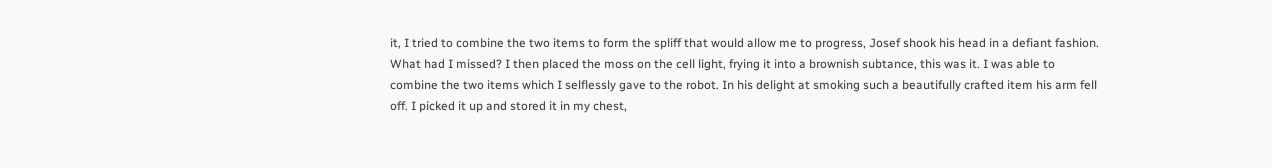it, I tried to combine the two items to form the spliff that would allow me to progress, Josef shook his head in a defiant fashion. What had I missed? I then placed the moss on the cell light, frying it into a brownish subtance, this was it. I was able to combine the two items which I selflessly gave to the robot. In his delight at smoking such a beautifully crafted item his arm fell off. I picked it up and stored it in my chest,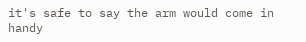it's safe to say the arm would come in handy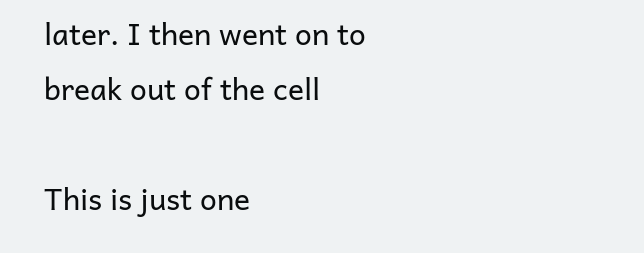later. I then went on to break out of the cell

This is just one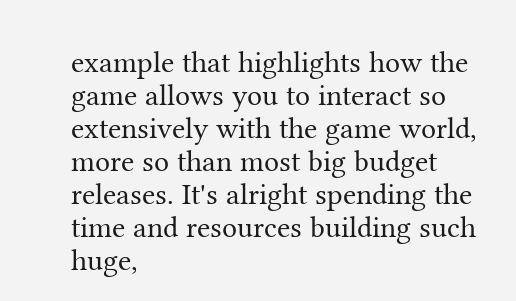example that highlights how the game allows you to interact so extensively with the game world, more so than most big budget releases. It's alright spending the time and resources building such huge,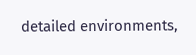detailed environments,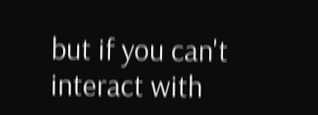but if you can't interact with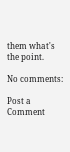them what's the point.

No comments:

Post a Comment